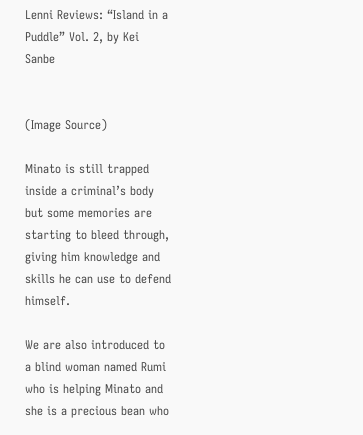Lenni Reviews: “Island in a Puddle” Vol. 2, by Kei Sanbe


(Image Source)

Minato is still trapped inside a criminal’s body but some memories are starting to bleed through, giving him knowledge and skills he can use to defend himself.

We are also introduced to a blind woman named Rumi who is helping Minato and she is a precious bean who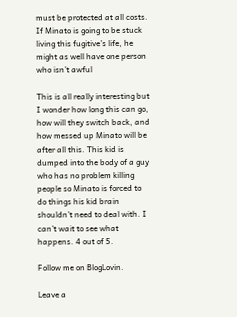must be protected at all costs. If Minato is going to be stuck living this fugitive’s life, he might as well have one person who isn’t awful

This is all really interesting but I wonder how long this can go, how will they switch back, and how messed up Minato will be after all this. This kid is dumped into the body of a guy who has no problem killing people so Minato is forced to do things his kid brain shouldn’t need to deal with. I can’t wait to see what happens. 4 out of 5.

Follow me on BlogLovin.

Leave a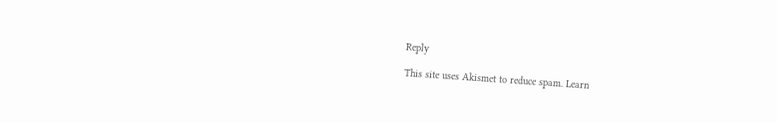Reply

This site uses Akismet to reduce spam. Learn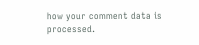how your comment data is processed.